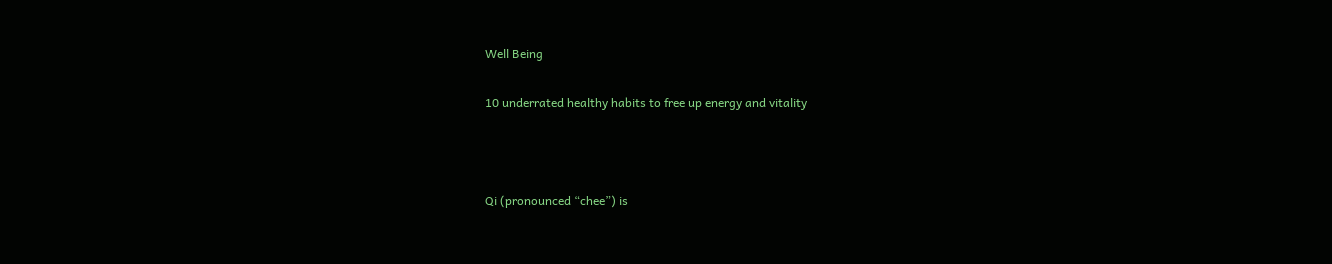Well Being

10 underrated healthy habits to free up energy and vitality



Qi (pronounced “chee”) is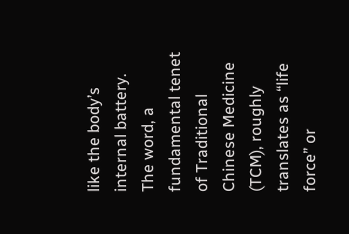like the body’s internal battery. The word, a fundamental tenet of Traditional Chinese Medicine (TCM), roughly translates as “life force” or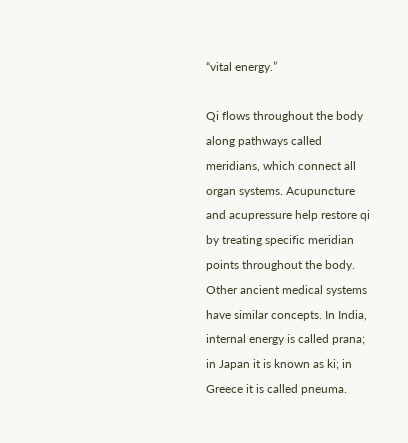“vital energy.”

Qi flows throughout the body along pathways called meridians, which connect all organ systems. Acupuncture and acupressure help restore qi by treating specific meridian points throughout the body. Other ancient medical systems have similar concepts. In India, internal energy is called prana; in Japan it is known as ki; in Greece it is called pneuma.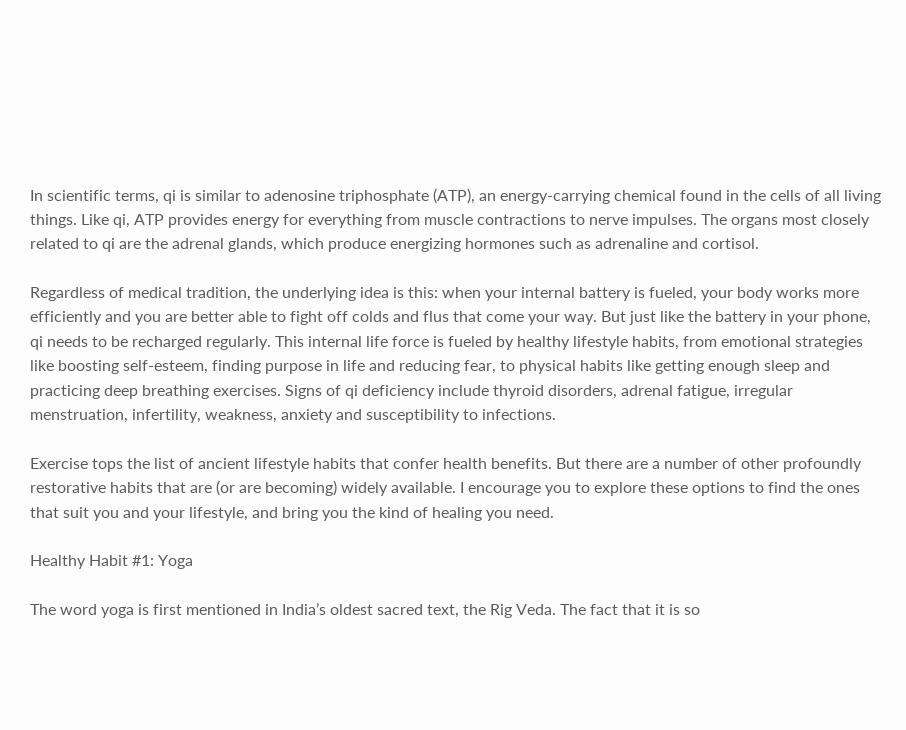In scientific terms, qi is similar to adenosine triphosphate (ATP), an energy-carrying chemical found in the cells of all living things. Like qi, ATP provides energy for everything from muscle contractions to nerve impulses. The organs most closely related to qi are the adrenal glands, which produce energizing hormones such as adrenaline and cortisol.

Regardless of medical tradition, the underlying idea is this: when your internal battery is fueled, your body works more efficiently and you are better able to fight off colds and flus that come your way. But just like the battery in your phone, qi needs to be recharged regularly. This internal life force is fueled by healthy lifestyle habits, from emotional strategies like boosting self-esteem, finding purpose in life and reducing fear, to physical habits like getting enough sleep and practicing deep breathing exercises. Signs of qi deficiency include thyroid disorders, adrenal fatigue, irregular menstruation, infertility, weakness, anxiety and susceptibility to infections.

Exercise tops the list of ancient lifestyle habits that confer health benefits. But there are a number of other profoundly restorative habits that are (or are becoming) widely available. I encourage you to explore these options to find the ones that suit you and your lifestyle, and bring you the kind of healing you need.

Healthy Habit #1: Yoga

The word yoga is first mentioned in India’s oldest sacred text, the Rig Veda. The fact that it is so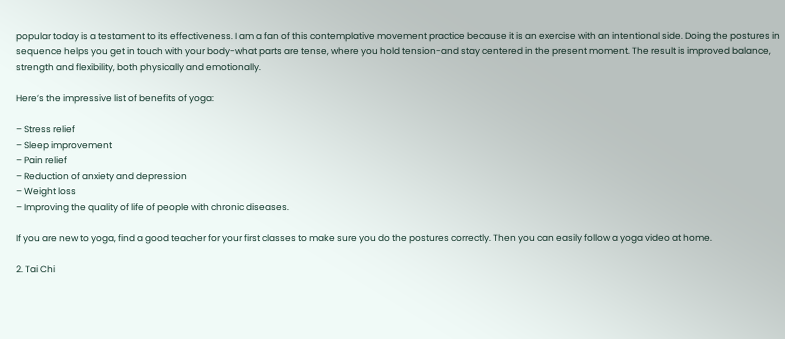popular today is a testament to its effectiveness. I am a fan of this contemplative movement practice because it is an exercise with an intentional side. Doing the postures in sequence helps you get in touch with your body-what parts are tense, where you hold tension-and stay centered in the present moment. The result is improved balance, strength and flexibility, both physically and emotionally.

Here’s the impressive list of benefits of yoga:

– Stress relief
– Sleep improvement
– Pain relief
– Reduction of anxiety and depression
– Weight loss
– Improving the quality of life of people with chronic diseases.

If you are new to yoga, find a good teacher for your first classes to make sure you do the postures correctly. Then you can easily follow a yoga video at home.

2. Tai Chi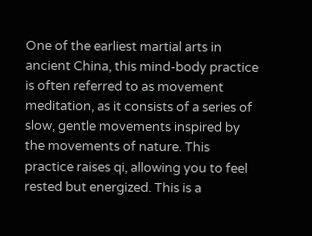One of the earliest martial arts in ancient China, this mind-body practice is often referred to as movement meditation, as it consists of a series of slow, gentle movements inspired by the movements of nature. This practice raises qi, allowing you to feel rested but energized. This is a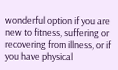wonderful option if you are new to fitness, suffering or recovering from illness, or if you have physical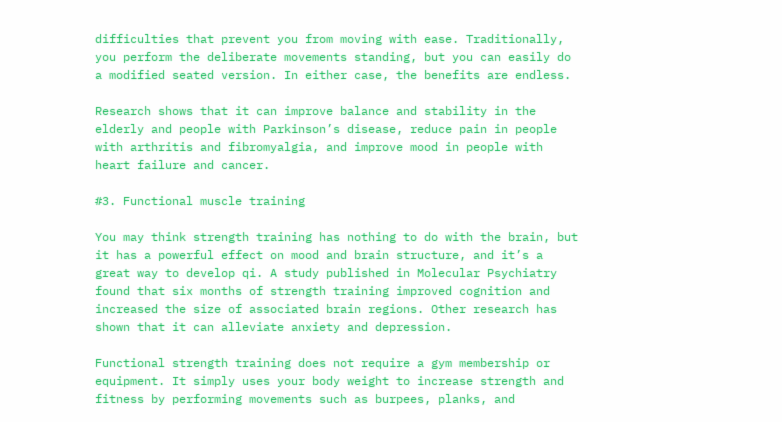difficulties that prevent you from moving with ease. Traditionally, you perform the deliberate movements standing, but you can easily do a modified seated version. In either case, the benefits are endless.

Research shows that it can improve balance and stability in the elderly and people with Parkinson’s disease, reduce pain in people with arthritis and fibromyalgia, and improve mood in people with heart failure and cancer.

#3. Functional muscle training

You may think strength training has nothing to do with the brain, but it has a powerful effect on mood and brain structure, and it’s a great way to develop qi. A study published in Molecular Psychiatry found that six months of strength training improved cognition and increased the size of associated brain regions. Other research has shown that it can alleviate anxiety and depression.

Functional strength training does not require a gym membership or equipment. It simply uses your body weight to increase strength and fitness by performing movements such as burpees, planks, and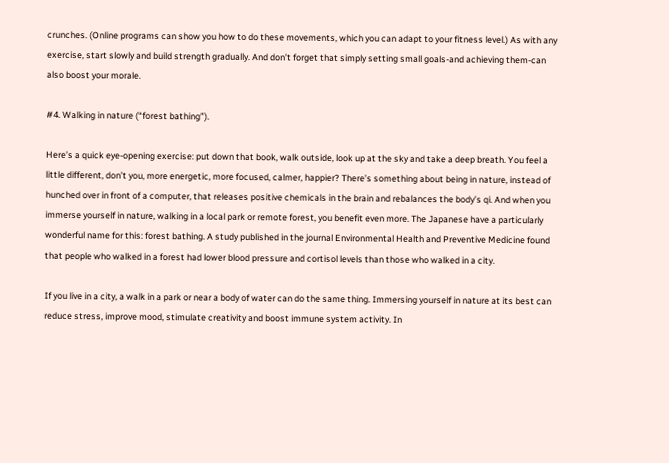crunches. (Online programs can show you how to do these movements, which you can adapt to your fitness level.) As with any exercise, start slowly and build strength gradually. And don’t forget that simply setting small goals-and achieving them-can also boost your morale.

#4. Walking in nature (“forest bathing”).

Here’s a quick eye-opening exercise: put down that book, walk outside, look up at the sky and take a deep breath. You feel a little different, don’t you, more energetic, more focused, calmer, happier? There’s something about being in nature, instead of hunched over in front of a computer, that releases positive chemicals in the brain and rebalances the body’s qi. And when you immerse yourself in nature, walking in a local park or remote forest, you benefit even more. The Japanese have a particularly wonderful name for this: forest bathing. A study published in the journal Environmental Health and Preventive Medicine found that people who walked in a forest had lower blood pressure and cortisol levels than those who walked in a city.

If you live in a city, a walk in a park or near a body of water can do the same thing. Immersing yourself in nature at its best can reduce stress, improve mood, stimulate creativity and boost immune system activity. In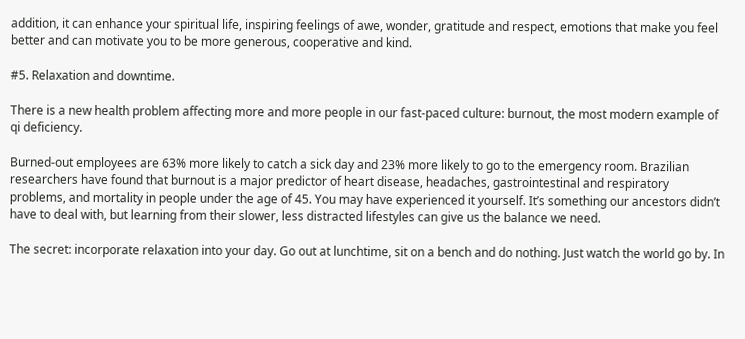addition, it can enhance your spiritual life, inspiring feelings of awe, wonder, gratitude and respect, emotions that make you feel better and can motivate you to be more generous, cooperative and kind.

#5. Relaxation and downtime.

There is a new health problem affecting more and more people in our fast-paced culture: burnout, the most modern example of qi deficiency.

Burned-out employees are 63% more likely to catch a sick day and 23% more likely to go to the emergency room. Brazilian researchers have found that burnout is a major predictor of heart disease, headaches, gastrointestinal and respiratory problems, and mortality in people under the age of 45. You may have experienced it yourself. It’s something our ancestors didn’t have to deal with, but learning from their slower, less distracted lifestyles can give us the balance we need.

The secret: incorporate relaxation into your day. Go out at lunchtime, sit on a bench and do nothing. Just watch the world go by. In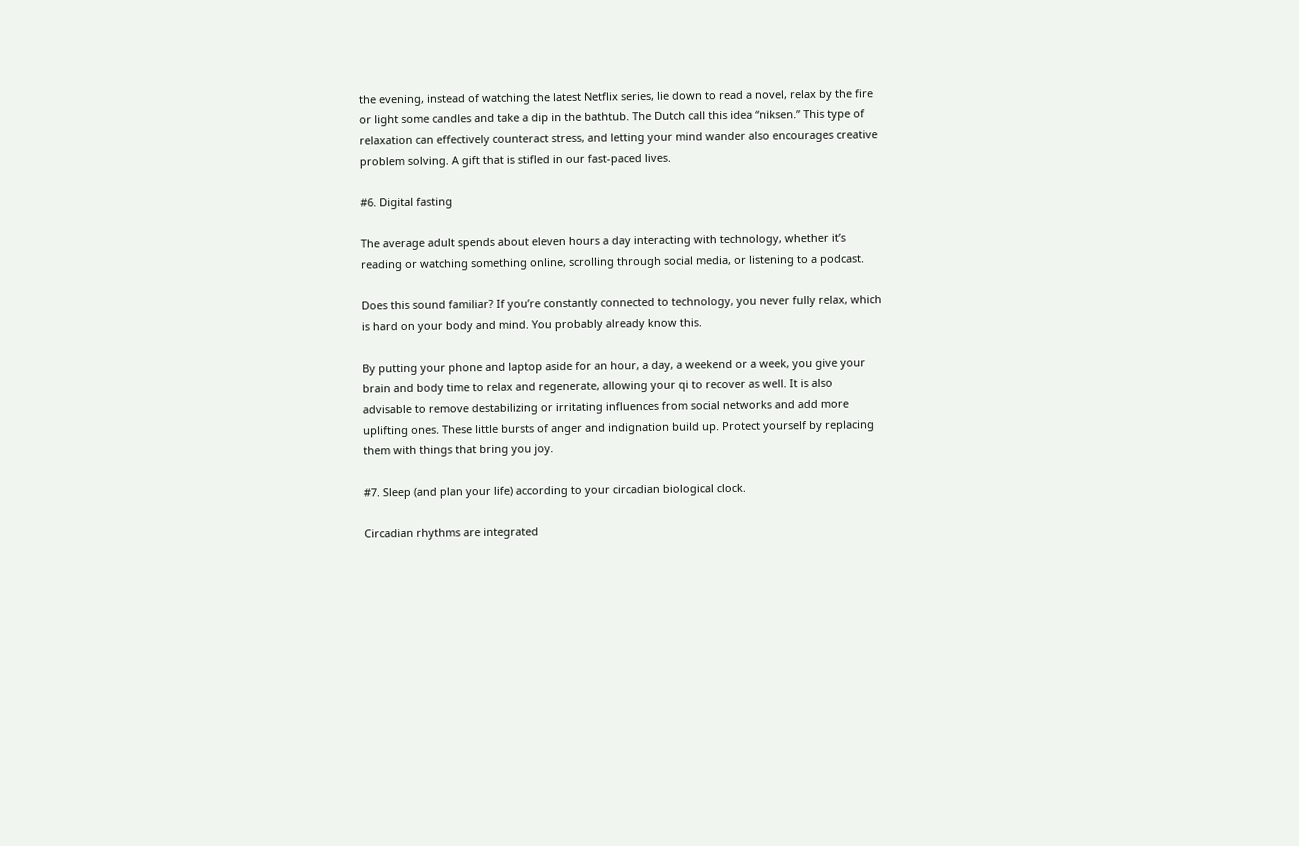the evening, instead of watching the latest Netflix series, lie down to read a novel, relax by the fire or light some candles and take a dip in the bathtub. The Dutch call this idea “niksen.” This type of relaxation can effectively counteract stress, and letting your mind wander also encourages creative problem solving. A gift that is stifled in our fast-paced lives.

#6. Digital fasting

The average adult spends about eleven hours a day interacting with technology, whether it’s reading or watching something online, scrolling through social media, or listening to a podcast.

Does this sound familiar? If you’re constantly connected to technology, you never fully relax, which is hard on your body and mind. You probably already know this.

By putting your phone and laptop aside for an hour, a day, a weekend or a week, you give your brain and body time to relax and regenerate, allowing your qi to recover as well. It is also advisable to remove destabilizing or irritating influences from social networks and add more uplifting ones. These little bursts of anger and indignation build up. Protect yourself by replacing them with things that bring you joy.

#7. Sleep (and plan your life) according to your circadian biological clock.

Circadian rhythms are integrated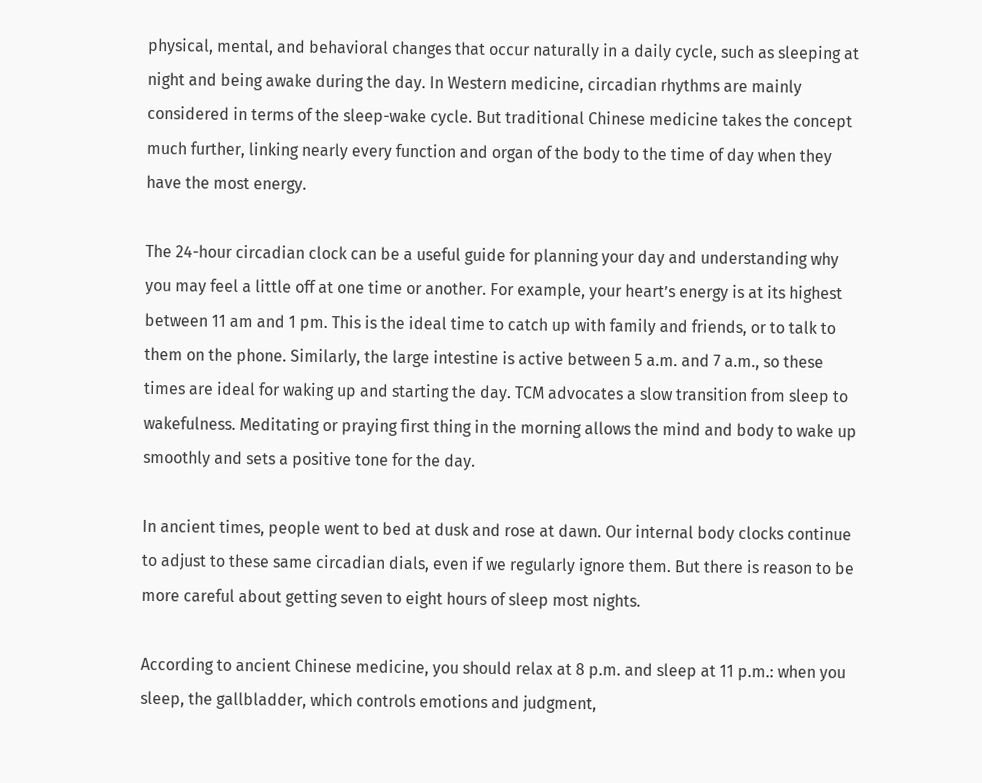physical, mental, and behavioral changes that occur naturally in a daily cycle, such as sleeping at night and being awake during the day. In Western medicine, circadian rhythms are mainly considered in terms of the sleep-wake cycle. But traditional Chinese medicine takes the concept much further, linking nearly every function and organ of the body to the time of day when they have the most energy.

The 24-hour circadian clock can be a useful guide for planning your day and understanding why you may feel a little off at one time or another. For example, your heart’s energy is at its highest between 11 am and 1 pm. This is the ideal time to catch up with family and friends, or to talk to them on the phone. Similarly, the large intestine is active between 5 a.m. and 7 a.m., so these times are ideal for waking up and starting the day. TCM advocates a slow transition from sleep to wakefulness. Meditating or praying first thing in the morning allows the mind and body to wake up smoothly and sets a positive tone for the day.

In ancient times, people went to bed at dusk and rose at dawn. Our internal body clocks continue to adjust to these same circadian dials, even if we regularly ignore them. But there is reason to be more careful about getting seven to eight hours of sleep most nights.

According to ancient Chinese medicine, you should relax at 8 p.m. and sleep at 11 p.m.: when you sleep, the gallbladder, which controls emotions and judgment,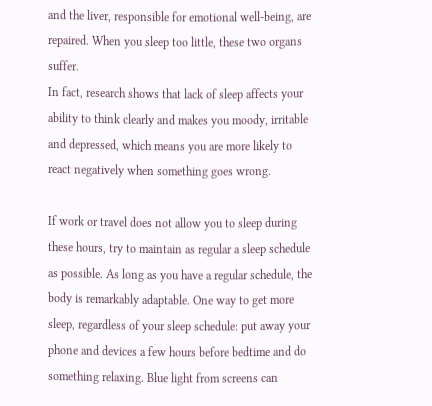and the liver, responsible for emotional well-being, are repaired. When you sleep too little, these two organs suffer.
In fact, research shows that lack of sleep affects your ability to think clearly and makes you moody, irritable and depressed, which means you are more likely to react negatively when something goes wrong.

If work or travel does not allow you to sleep during these hours, try to maintain as regular a sleep schedule as possible. As long as you have a regular schedule, the body is remarkably adaptable. One way to get more sleep, regardless of your sleep schedule: put away your phone and devices a few hours before bedtime and do something relaxing. Blue light from screens can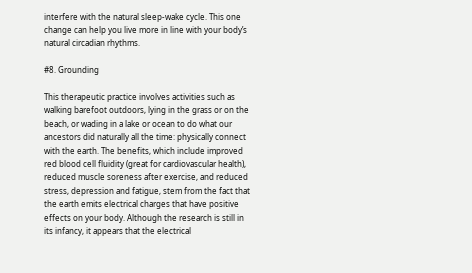interfere with the natural sleep-wake cycle. This one change can help you live more in line with your body’s natural circadian rhythms.

#8. Grounding

This therapeutic practice involves activities such as walking barefoot outdoors, lying in the grass or on the beach, or wading in a lake or ocean to do what our ancestors did naturally all the time: physically connect with the earth. The benefits, which include improved red blood cell fluidity (great for cardiovascular health), reduced muscle soreness after exercise, and reduced stress, depression and fatigue, stem from the fact that the earth emits electrical charges that have positive effects on your body. Although the research is still in its infancy, it appears that the electrical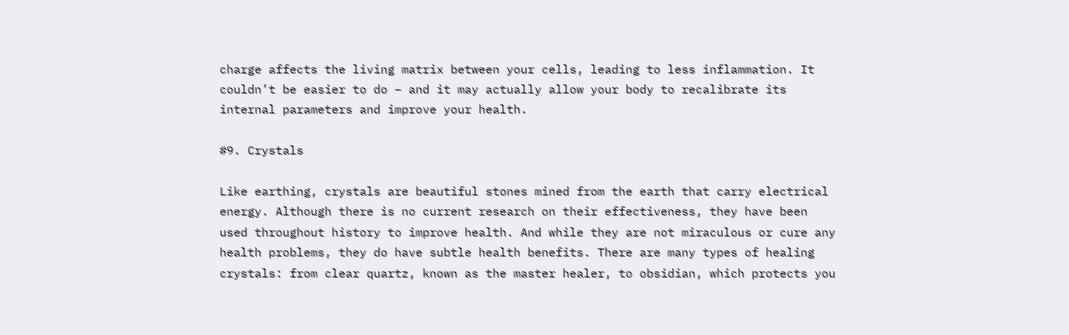charge affects the living matrix between your cells, leading to less inflammation. It couldn’t be easier to do – and it may actually allow your body to recalibrate its internal parameters and improve your health.

#9. Crystals

Like earthing, crystals are beautiful stones mined from the earth that carry electrical energy. Although there is no current research on their effectiveness, they have been used throughout history to improve health. And while they are not miraculous or cure any health problems, they do have subtle health benefits. There are many types of healing crystals: from clear quartz, known as the master healer, to obsidian, which protects you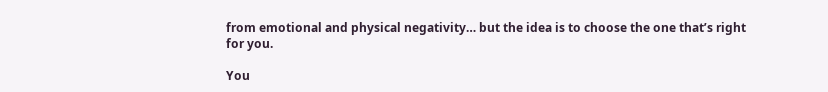from emotional and physical negativity… but the idea is to choose the one that’s right for you.

You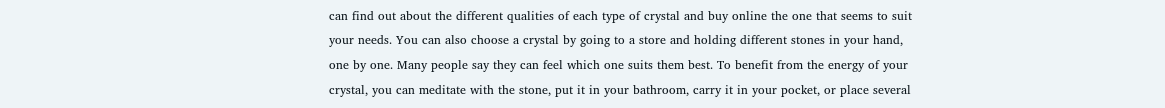can find out about the different qualities of each type of crystal and buy online the one that seems to suit your needs. You can also choose a crystal by going to a store and holding different stones in your hand, one by one. Many people say they can feel which one suits them best. To benefit from the energy of your crystal, you can meditate with the stone, put it in your bathroom, carry it in your pocket, or place several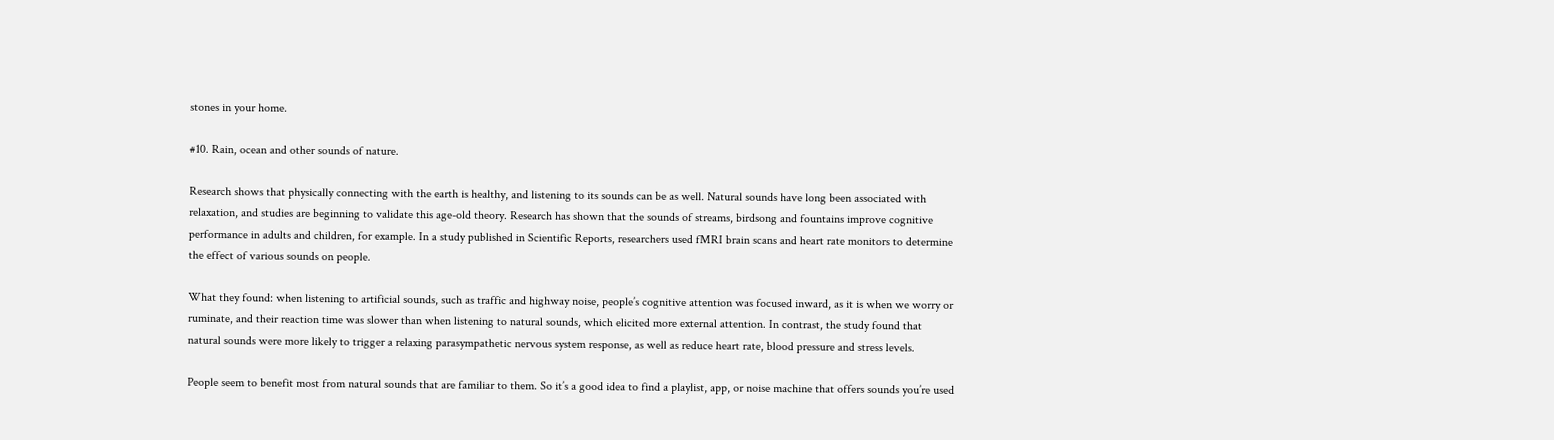stones in your home.

#10. Rain, ocean and other sounds of nature.

Research shows that physically connecting with the earth is healthy, and listening to its sounds can be as well. Natural sounds have long been associated with relaxation, and studies are beginning to validate this age-old theory. Research has shown that the sounds of streams, birdsong and fountains improve cognitive performance in adults and children, for example. In a study published in Scientific Reports, researchers used fMRI brain scans and heart rate monitors to determine the effect of various sounds on people.

What they found: when listening to artificial sounds, such as traffic and highway noise, people’s cognitive attention was focused inward, as it is when we worry or ruminate, and their reaction time was slower than when listening to natural sounds, which elicited more external attention. In contrast, the study found that natural sounds were more likely to trigger a relaxing parasympathetic nervous system response, as well as reduce heart rate, blood pressure and stress levels.

People seem to benefit most from natural sounds that are familiar to them. So it’s a good idea to find a playlist, app, or noise machine that offers sounds you’re used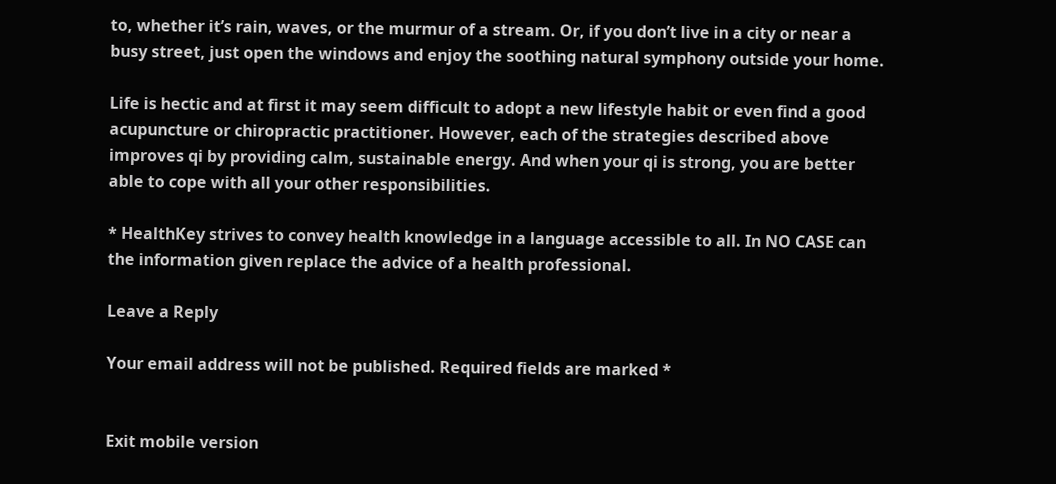to, whether it’s rain, waves, or the murmur of a stream. Or, if you don’t live in a city or near a busy street, just open the windows and enjoy the soothing natural symphony outside your home.

Life is hectic and at first it may seem difficult to adopt a new lifestyle habit or even find a good acupuncture or chiropractic practitioner. However, each of the strategies described above improves qi by providing calm, sustainable energy. And when your qi is strong, you are better able to cope with all your other responsibilities.

* HealthKey strives to convey health knowledge in a language accessible to all. In NO CASE can the information given replace the advice of a health professional.

Leave a Reply

Your email address will not be published. Required fields are marked *


Exit mobile version